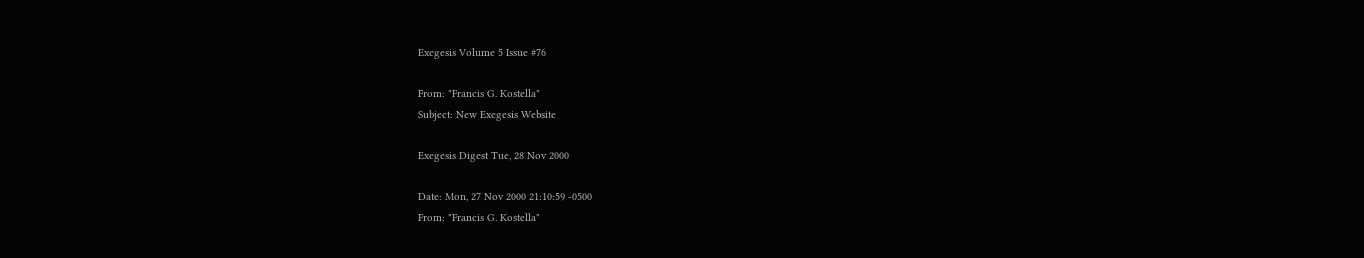Exegesis Volume 5 Issue #76

From: "Francis G. Kostella"
Subject: New Exegesis Website

Exegesis Digest Tue, 28 Nov 2000

Date: Mon, 27 Nov 2000 21:10:59 -0500
From: "Francis G. Kostella"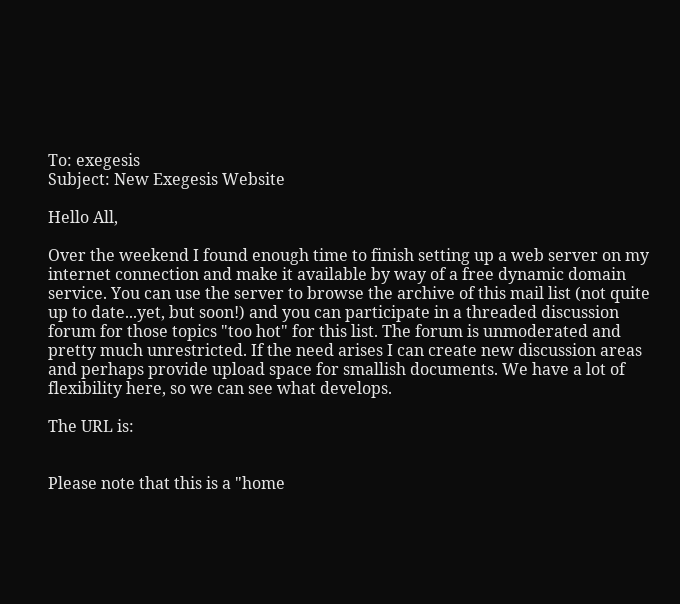To: exegesis
Subject: New Exegesis Website

Hello All,

Over the weekend I found enough time to finish setting up a web server on my internet connection and make it available by way of a free dynamic domain service. You can use the server to browse the archive of this mail list (not quite up to date...yet, but soon!) and you can participate in a threaded discussion forum for those topics "too hot" for this list. The forum is unmoderated and pretty much unrestricted. If the need arises I can create new discussion areas and perhaps provide upload space for smallish documents. We have a lot of flexibility here, so we can see what develops.

The URL is:


Please note that this is a "home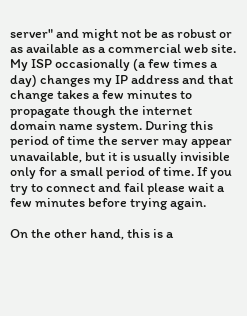server" and might not be as robust or as available as a commercial web site. My ISP occasionally (a few times a day) changes my IP address and that change takes a few minutes to propagate though the internet domain name system. During this period of time the server may appear unavailable, but it is usually invisible only for a small period of time. If you try to connect and fail please wait a few minutes before trying again.

On the other hand, this is a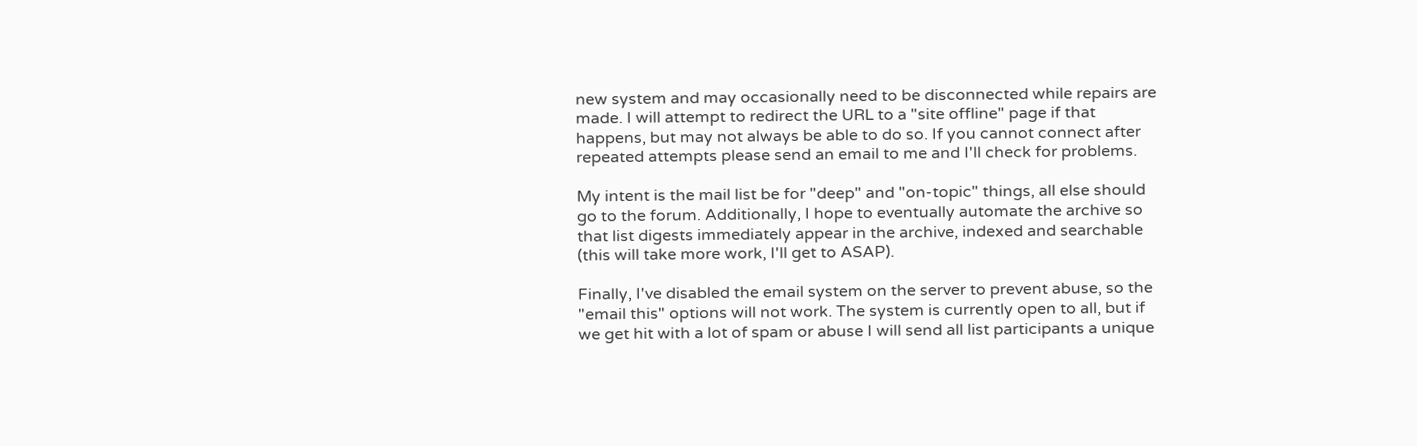new system and may occasionally need to be disconnected while repairs are made. I will attempt to redirect the URL to a "site offline" page if that happens, but may not always be able to do so. If you cannot connect after repeated attempts please send an email to me and I'll check for problems.

My intent is the mail list be for "deep" and "on-topic" things, all else should go to the forum. Additionally, I hope to eventually automate the archive so that list digests immediately appear in the archive, indexed and searchable (this will take more work, I'll get to ASAP).

Finally, I've disabled the email system on the server to prevent abuse, so the "email this" options will not work. The system is currently open to all, but if we get hit with a lot of spam or abuse I will send all list participants a unique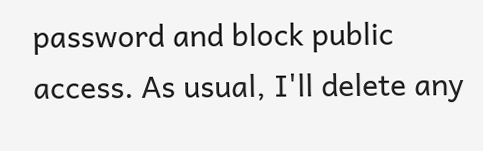password and block public access. As usual, I'll delete any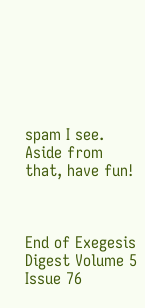spam I see. Aside from that, have fun!



End of Exegesis Digest Volume 5 Issue 76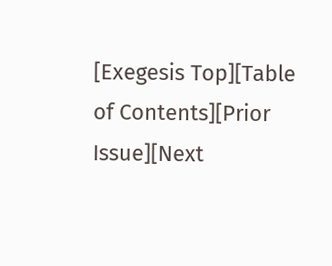[Exegesis Top][Table of Contents][Prior Issue][Next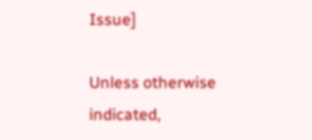Issue]

Unless otherwise indicated,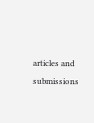articles and submissions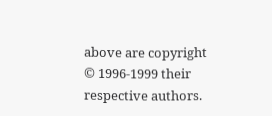above are copyright © 1996-1999 their respective authors.